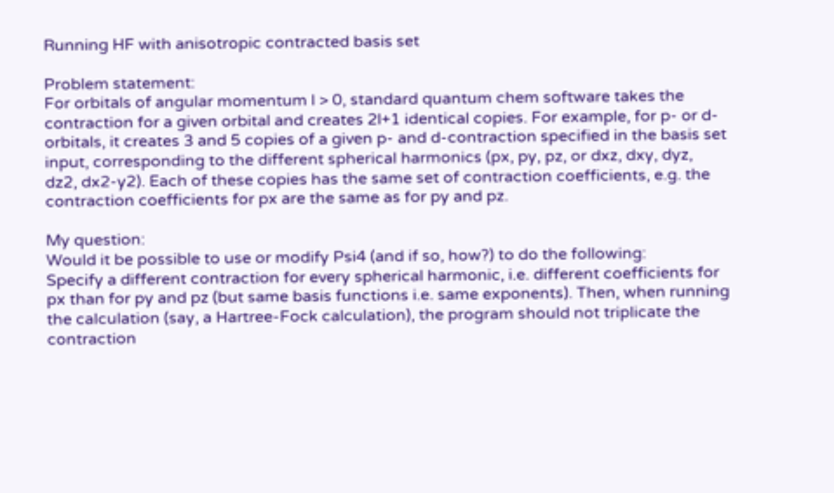Running HF with anisotropic contracted basis set

Problem statement:
For orbitals of angular momentum l > 0, standard quantum chem software takes the contraction for a given orbital and creates 2l+1 identical copies. For example, for p- or d-orbitals, it creates 3 and 5 copies of a given p- and d-contraction specified in the basis set input, corresponding to the different spherical harmonics (px, py, pz, or dxz, dxy, dyz, dz2, dx2-y2). Each of these copies has the same set of contraction coefficients, e.g. the contraction coefficients for px are the same as for py and pz.

My question:
Would it be possible to use or modify Psi4 (and if so, how?) to do the following:
Specify a different contraction for every spherical harmonic, i.e. different coefficients for px than for py and pz (but same basis functions i.e. same exponents). Then, when running the calculation (say, a Hartree-Fock calculation), the program should not triplicate the contraction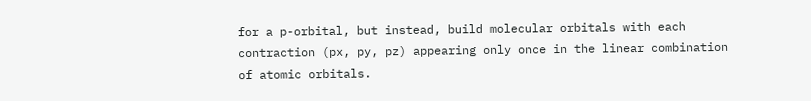for a p-orbital, but instead, build molecular orbitals with each contraction (px, py, pz) appearing only once in the linear combination of atomic orbitals.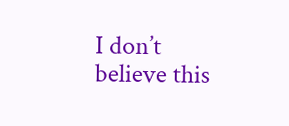I don’t believe this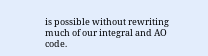is possible without rewriting much of our integral and AO code.